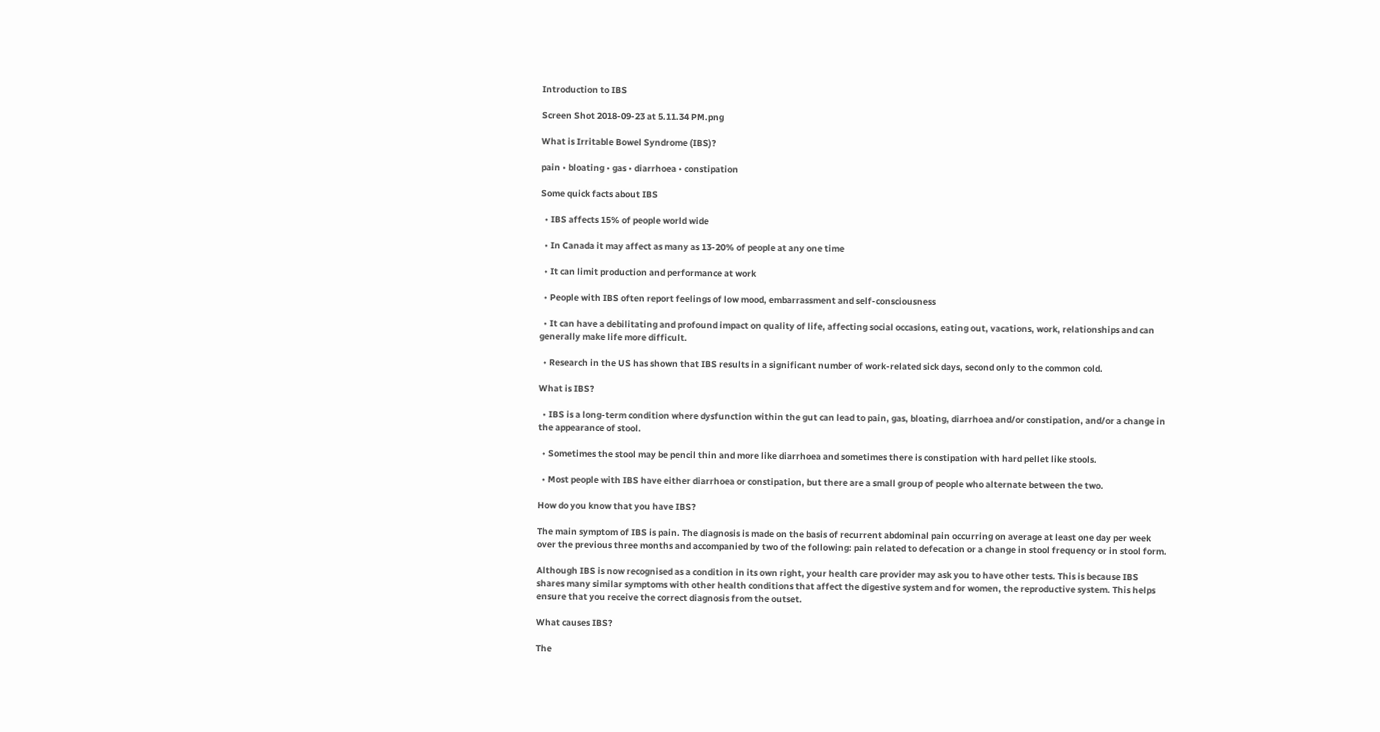Introduction to IBS

Screen Shot 2018-09-23 at 5.11.34 PM.png

What is Irritable Bowel Syndrome (IBS)?

pain • bloating • gas • diarrhoea • constipation

Some quick facts about IBS

  • IBS affects 15% of people world wide

  • In Canada it may affect as many as 13-20% of people at any one time

  • It can limit production and performance at work

  • People with IBS often report feelings of low mood, embarrassment and self-consciousness

  • It can have a debilitating and profound impact on quality of life, affecting social occasions, eating out, vacations, work, relationships and can generally make life more difficult.

  • Research in the US has shown that IBS results in a significant number of work-related sick days, second only to the common cold.

What is IBS?

  • IBS is a long-term condition where dysfunction within the gut can lead to pain, gas, bloating, diarrhoea and/or constipation, and/or a change in the appearance of stool.

  • Sometimes the stool may be pencil thin and more like diarrhoea and sometimes there is constipation with hard pellet like stools.

  • Most people with IBS have either diarrhoea or constipation, but there are a small group of people who alternate between the two.

How do you know that you have IBS?

The main symptom of IBS is pain. The diagnosis is made on the basis of recurrent abdominal pain occurring on average at least one day per week over the previous three months and accompanied by two of the following: pain related to defecation or a change in stool frequency or in stool form.

Although IBS is now recognised as a condition in its own right, your health care provider may ask you to have other tests. This is because IBS shares many similar symptoms with other health conditions that affect the digestive system and for women, the reproductive system. This helps ensure that you receive the correct diagnosis from the outset.

What causes IBS?

The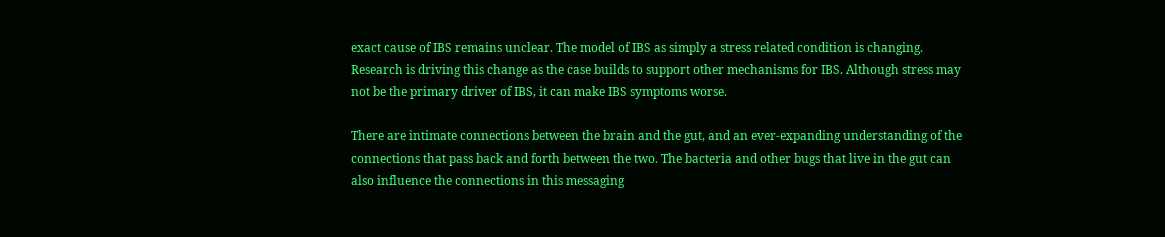exact cause of IBS remains unclear. The model of IBS as simply a stress related condition is changing.  Research is driving this change as the case builds to support other mechanisms for IBS. Although stress may not be the primary driver of IBS, it can make IBS symptoms worse.

There are intimate connections between the brain and the gut, and an ever-expanding understanding of the connections that pass back and forth between the two. The bacteria and other bugs that live in the gut can also influence the connections in this messaging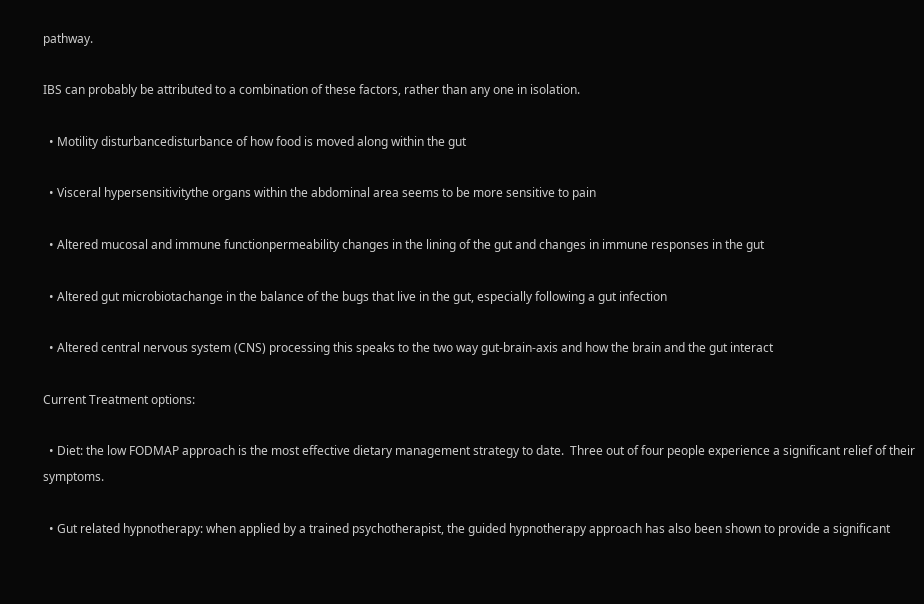pathway.

IBS can probably be attributed to a combination of these factors, rather than any one in isolation.

  • Motility disturbancedisturbance of how food is moved along within the gut

  • Visceral hypersensitivitythe organs within the abdominal area seems to be more sensitive to pain

  • Altered mucosal and immune functionpermeability changes in the lining of the gut and changes in immune responses in the gut

  • Altered gut microbiotachange in the balance of the bugs that live in the gut, especially following a gut infection

  • Altered central nervous system (CNS) processing this speaks to the two way gut-brain-axis and how the brain and the gut interact

Current Treatment options:

  • Diet: the low FODMAP approach is the most effective dietary management strategy to date.  Three out of four people experience a significant relief of their symptoms.

  • Gut related hypnotherapy: when applied by a trained psychotherapist, the guided hypnotherapy approach has also been shown to provide a significant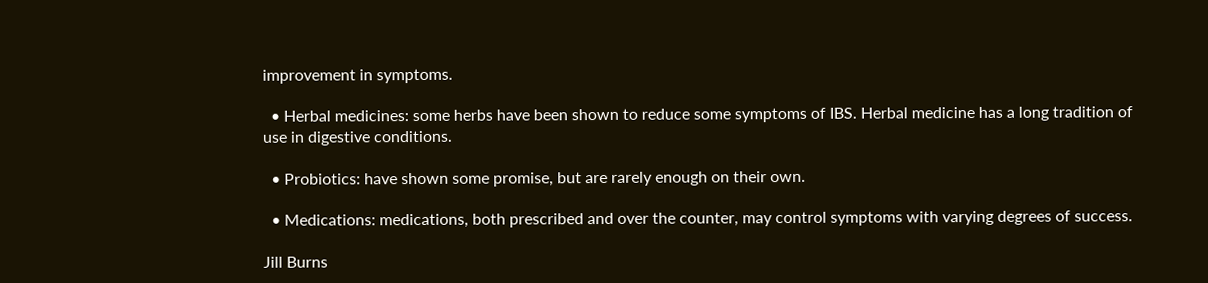improvement in symptoms.

  • Herbal medicines: some herbs have been shown to reduce some symptoms of IBS. Herbal medicine has a long tradition of use in digestive conditions.

  • Probiotics: have shown some promise, but are rarely enough on their own.

  • Medications: medications, both prescribed and over the counter, may control symptoms with varying degrees of success.

Jill Burns